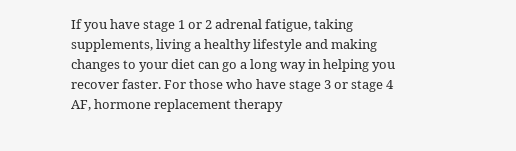If you have stage 1 or 2 adrenal fatigue, taking supplements, living a healthy lifestyle and making changes to your diet can go a long way in helping you recover faster. For those who have stage 3 or stage 4 AF, hormone replacement therapy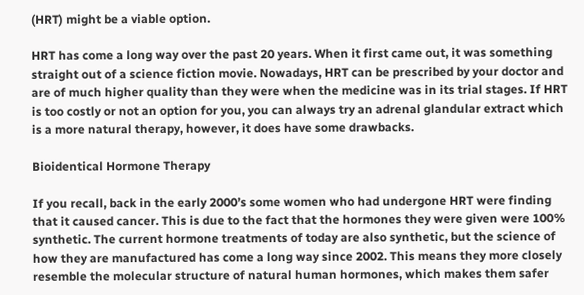(HRT) might be a viable option.

HRT has come a long way over the past 20 years. When it first came out, it was something straight out of a science fiction movie. Nowadays, HRT can be prescribed by your doctor and are of much higher quality than they were when the medicine was in its trial stages. If HRT is too costly or not an option for you, you can always try an adrenal glandular extract which is a more natural therapy, however, it does have some drawbacks.

Bioidentical Hormone Therapy

If you recall, back in the early 2000’s some women who had undergone HRT were finding that it caused cancer. This is due to the fact that the hormones they were given were 100% synthetic. The current hormone treatments of today are also synthetic, but the science of how they are manufactured has come a long way since 2002. This means they more closely resemble the molecular structure of natural human hormones, which makes them safer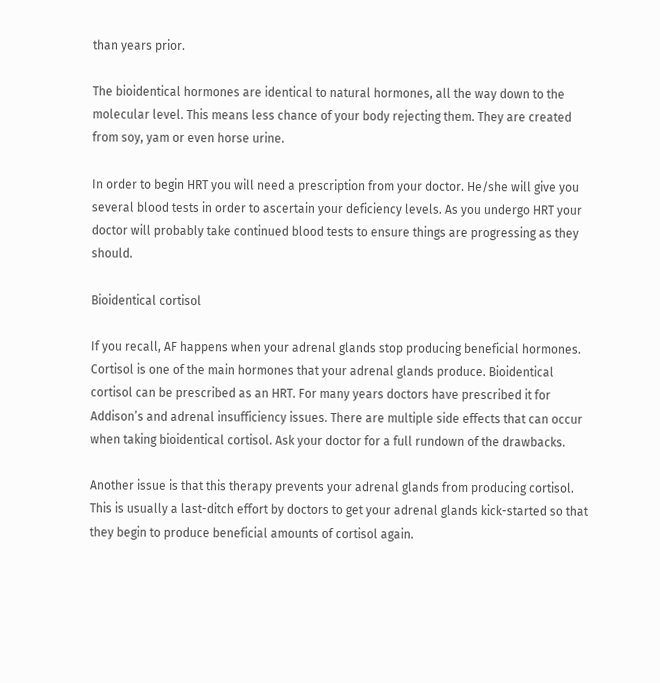than years prior.

The bioidentical hormones are identical to natural hormones, all the way down to the molecular level. This means less chance of your body rejecting them. They are created from soy, yam or even horse urine.

In order to begin HRT you will need a prescription from your doctor. He/she will give you several blood tests in order to ascertain your deficiency levels. As you undergo HRT your doctor will probably take continued blood tests to ensure things are progressing as they should.

Bioidentical cortisol

If you recall, AF happens when your adrenal glands stop producing beneficial hormones. Cortisol is one of the main hormones that your adrenal glands produce. Bioidentical cortisol can be prescribed as an HRT. For many years doctors have prescribed it for Addison’s and adrenal insufficiency issues. There are multiple side effects that can occur when taking bioidentical cortisol. Ask your doctor for a full rundown of the drawbacks.

Another issue is that this therapy prevents your adrenal glands from producing cortisol. This is usually a last-ditch effort by doctors to get your adrenal glands kick-started so that they begin to produce beneficial amounts of cortisol again.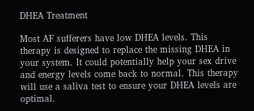DHEA Treatment

Most AF sufferers have low DHEA levels. This therapy is designed to replace the missing DHEA in your system. It could potentially help your sex drive and energy levels come back to normal. This therapy will use a saliva test to ensure your DHEA levels are optimal.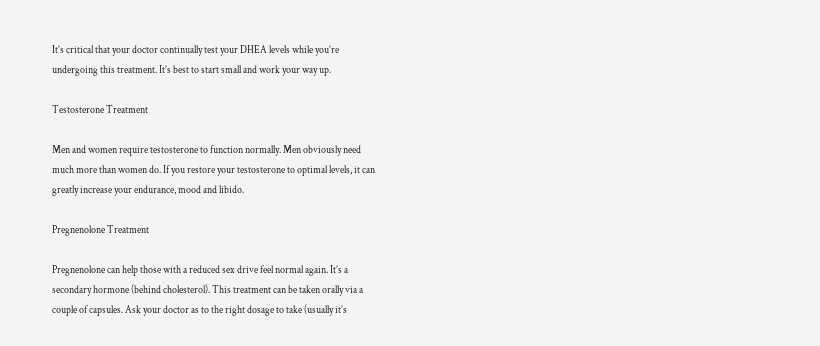It’s critical that your doctor continually test your DHEA levels while you’re undergoing this treatment. It’s best to start small and work your way up.

Testosterone Treatment

Men and women require testosterone to function normally. Men obviously need much more than women do. If you restore your testosterone to optimal levels, it can greatly increase your endurance, mood and libido.

Pregnenolone Treatment

Pregnenolone can help those with a reduced sex drive feel normal again. It’s a secondary hormone (behind cholesterol). This treatment can be taken orally via a couple of capsules. Ask your doctor as to the right dosage to take (usually it’s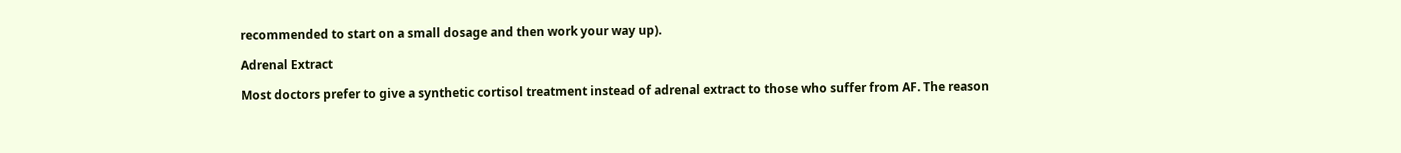recommended to start on a small dosage and then work your way up).

Adrenal Extract

Most doctors prefer to give a synthetic cortisol treatment instead of adrenal extract to those who suffer from AF. The reason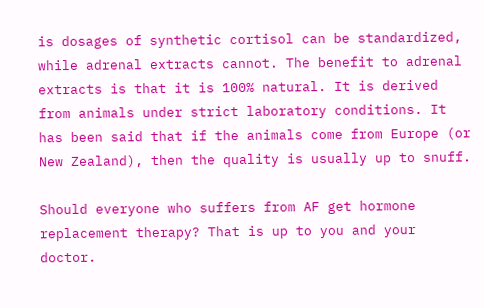is dosages of synthetic cortisol can be standardized, while adrenal extracts cannot. The benefit to adrenal extracts is that it is 100% natural. It is derived from animals under strict laboratory conditions. It has been said that if the animals come from Europe (or New Zealand), then the quality is usually up to snuff.

Should everyone who suffers from AF get hormone replacement therapy? That is up to you and your doctor.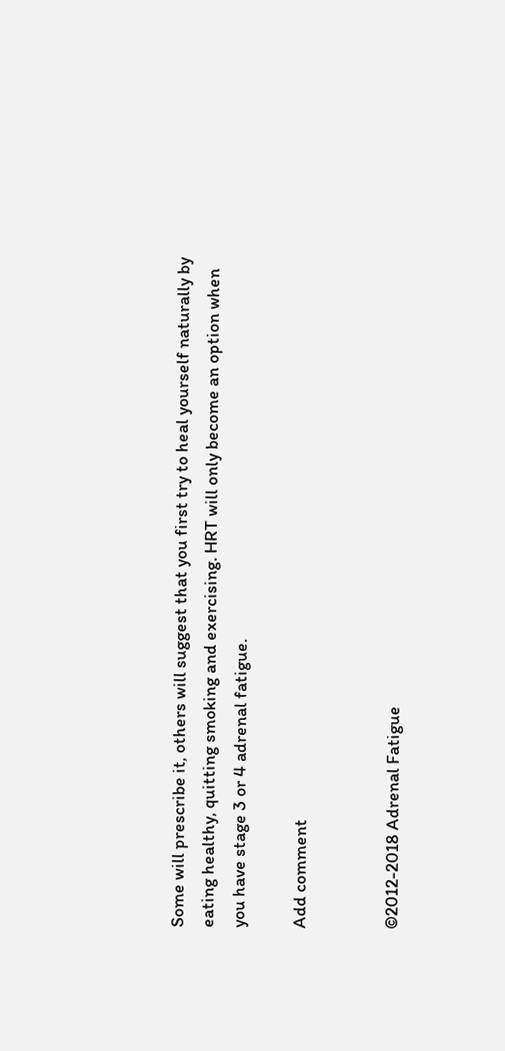Some will prescribe it, others will suggest that you first try to heal yourself naturally by eating healthy, quitting smoking and exercising. HRT will only become an option when you have stage 3 or 4 adrenal fatigue.

Add comment


©2012-2018 Adrenal Fatigue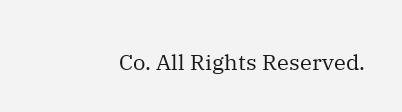Co. All Rights Reserved.